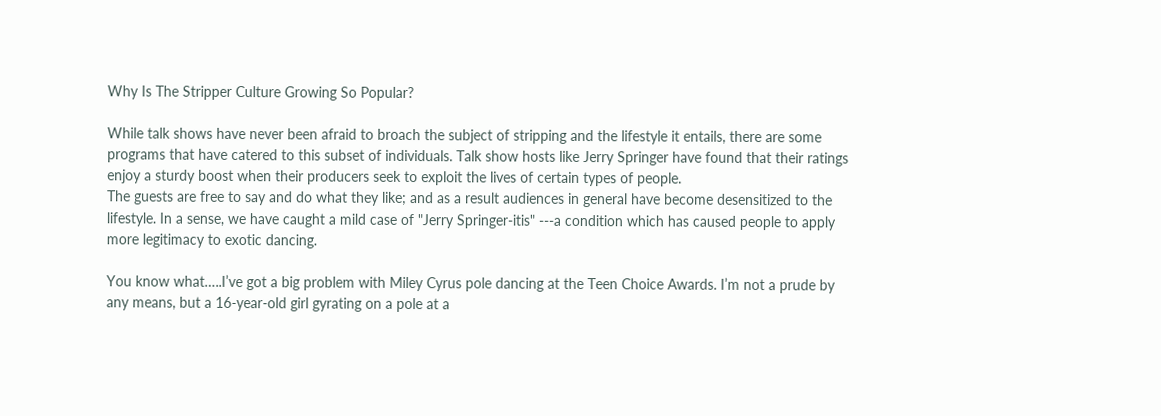Why Is The Stripper Culture Growing So Popular?

While talk shows have never been afraid to broach the subject of stripping and the lifestyle it entails, there are some programs that have catered to this subset of individuals. Talk show hosts like Jerry Springer have found that their ratings enjoy a sturdy boost when their producers seek to exploit the lives of certain types of people.
The guests are free to say and do what they like; and as a result audiences in general have become desensitized to the lifestyle. In a sense, we have caught a mild case of "Jerry Springer-itis" ---a condition which has caused people to apply more legitimacy to exotic dancing.

You know what…..I’ve got a big problem with Miley Cyrus pole dancing at the Teen Choice Awards. I’m not a prude by any means, but a 16-year-old girl gyrating on a pole at a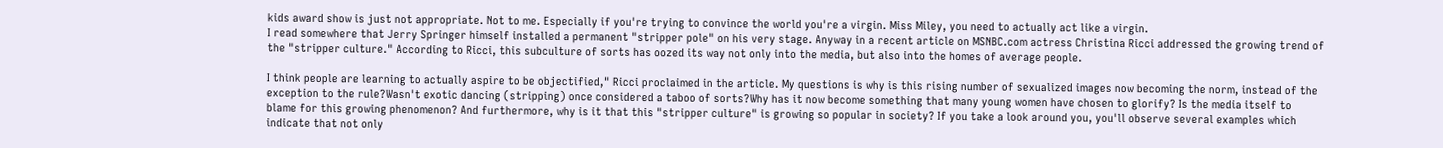kids award show is just not appropriate. Not to me. Especially if you're trying to convince the world you're a virgin. Miss Miley, you need to actually act like a virgin.
I read somewhere that Jerry Springer himself installed a permanent "stripper pole" on his very stage. Anyway in a recent article on MSNBC.com actress Christina Ricci addressed the growing trend of the "stripper culture." According to Ricci, this subculture of sorts has oozed its way not only into the media, but also into the homes of average people.

I think people are learning to actually aspire to be objectified," Ricci proclaimed in the article. My questions is why is this rising number of sexualized images now becoming the norm, instead of the exception to the rule?Wasn't exotic dancing (stripping) once considered a taboo of sorts?Why has it now become something that many young women have chosen to glorify? Is the media itself to blame for this growing phenomenon? And furthermore, why is it that this "stripper culture" is growing so popular in society? If you take a look around you, you'll observe several examples which indicate that not only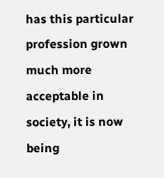has this particular profession grown much more acceptable in society, it is now being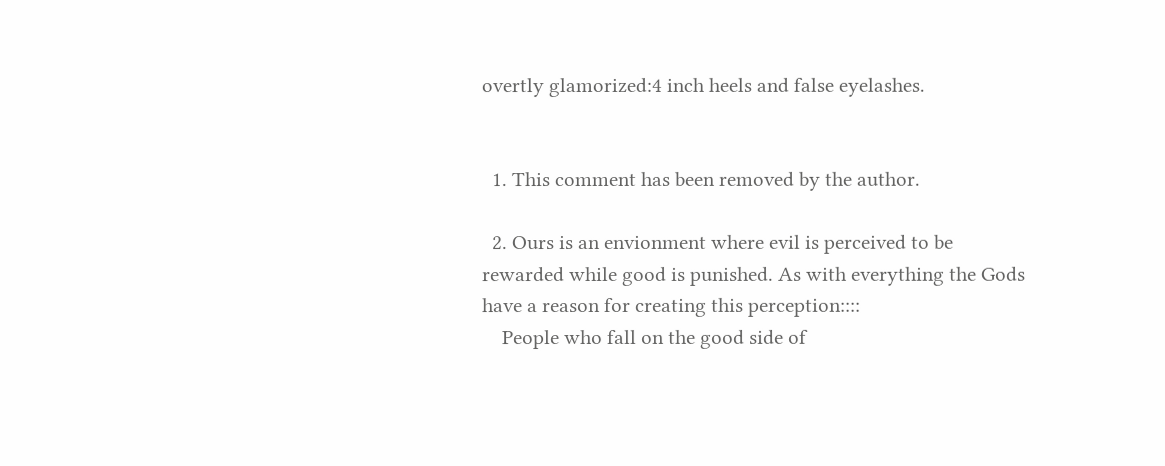overtly glamorized:4 inch heels and false eyelashes.


  1. This comment has been removed by the author.

  2. Ours is an envionment where evil is perceived to be rewarded while good is punished. As with everything the Gods have a reason for creating this perception::::
    People who fall on the good side of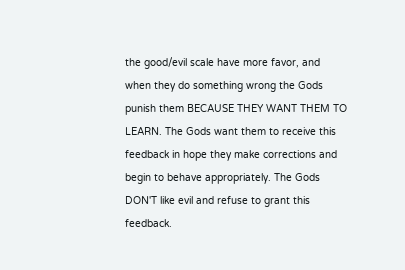the good/evil scale have more favor, and when they do something wrong the Gods punish them BECAUSE THEY WANT THEM TO LEARN. The Gods want them to receive this feedback in hope they make corrections and begin to behave appropriately. The Gods DON'T like evil and refuse to grant this feedback.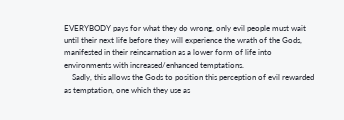EVERYBODY pays for what they do wrong, only evil people must wait until their next life before they will experience the wrath of the Gods, manifested in their reincarnation as a lower form of life into environments with increased/enhanced temptations.
    Sadly, this allows the Gods to position this perception of evil rewarded as temptation, one which they use as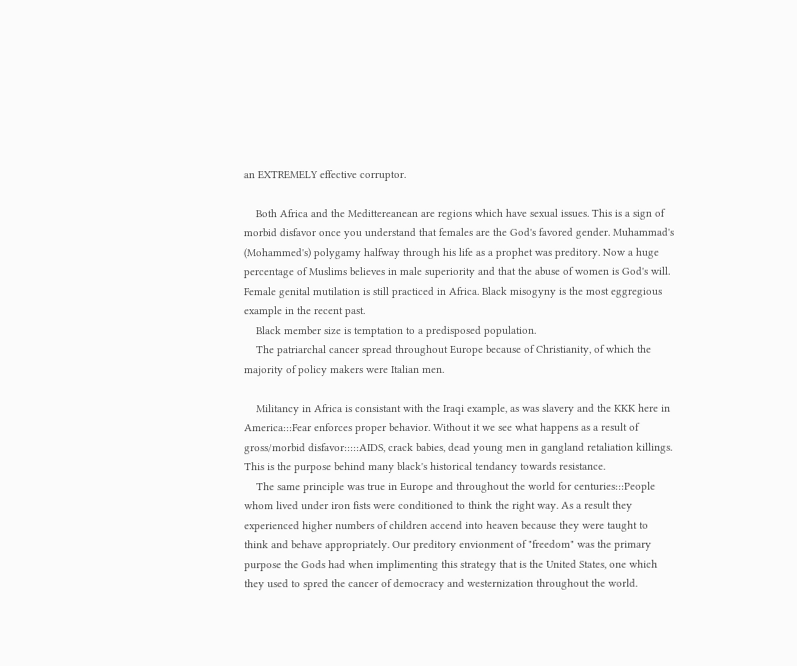an EXTREMELY effective corruptor.

    Both Africa and the Medittereanean are regions which have sexual issues. This is a sign of morbid disfavor once you understand that females are the God's favored gender. Muhammad's (Mohammed's) polygamy halfway through his life as a prophet was preditory. Now a huge percentage of Muslims believes in male superiority and that the abuse of women is God's will. Female genital mutilation is still practiced in Africa. Black misogyny is the most eggregious example in the recent past.
    Black member size is temptation to a predisposed population.
    The patriarchal cancer spread throughout Europe because of Christianity, of which the majority of policy makers were Italian men.

    Militancy in Africa is consistant with the Iraqi example, as was slavery and the KKK here in America:::Fear enforces proper behavior. Without it we see what happens as a result of gross/morbid disfavor:::::AIDS, crack babies, dead young men in gangland retaliation killings. This is the purpose behind many black's historical tendancy towards resistance.
    The same principle was true in Europe and throughout the world for centuries:::People whom lived under iron fists were conditioned to think the right way. As a result they experienced higher numbers of children accend into heaven because they were taught to think and behave appropriately. Our preditory envionment of "freedom" was the primary purpose the Gods had when implimenting this strategy that is the United States, one which they used to spred the cancer of democracy and westernization throughout the world.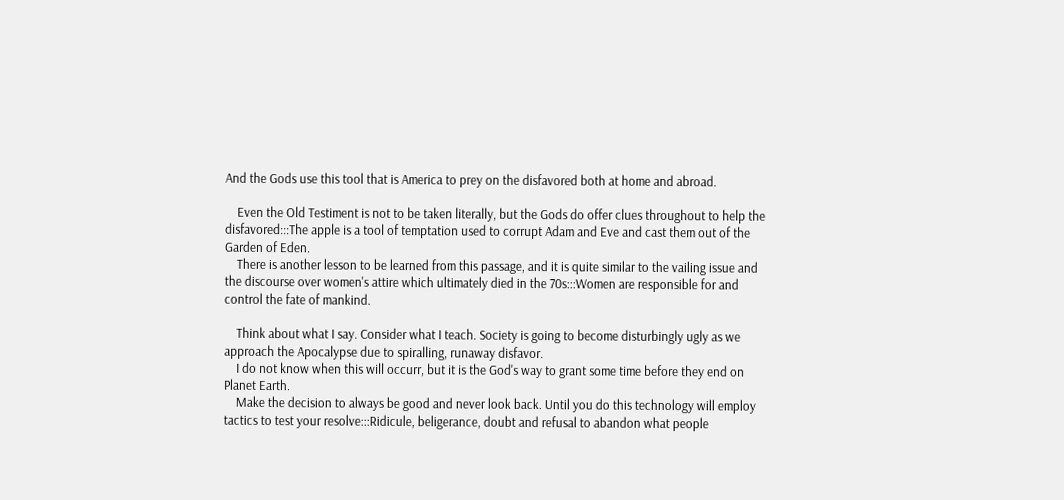And the Gods use this tool that is America to prey on the disfavored both at home and abroad.

    Even the Old Testiment is not to be taken literally, but the Gods do offer clues throughout to help the disfavored:::The apple is a tool of temptation used to corrupt Adam and Eve and cast them out of the Garden of Eden.
    There is another lesson to be learned from this passage, and it is quite similar to the vailing issue and the discourse over women's attire which ultimately died in the 70s:::Women are responsible for and control the fate of mankind.

    Think about what I say. Consider what I teach. Society is going to become disturbingly ugly as we approach the Apocalypse due to spiralling, runaway disfavor.
    I do not know when this will occurr, but it is the God's way to grant some time before they end on Planet Earth.
    Make the decision to always be good and never look back. Until you do this technology will employ tactics to test your resolve:::Ridicule, beligerance, doubt and refusal to abandon what people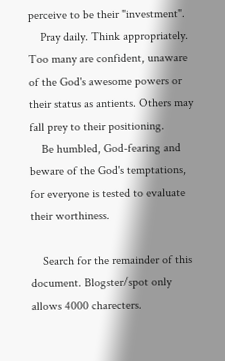perceive to be their "investment".
    Pray daily. Think appropriately. Too many are confident, unaware of the God's awesome powers or their status as antients. Others may fall prey to their positioning.
    Be humbled, God-fearing and beware of the God's temptations, for everyone is tested to evaluate their worthiness.

    Search for the remainder of this document. Blogster/spot only allows 4000 charecters.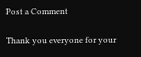Post a Comment

Thank you everyone for your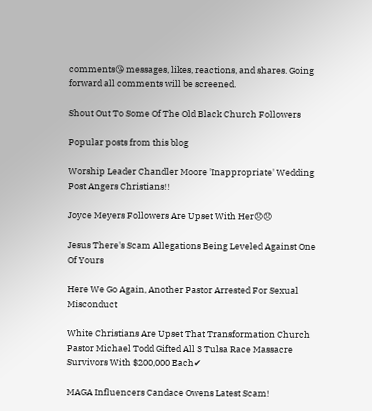comments😘 messages, likes, reactions, and shares. Going forward all comments will be screened.

Shout Out To Some Of The Old Black Church Followers

Popular posts from this blog

Worship Leader Chandler Moore 'Inappropriate' Wedding Post Angers Christians!!

Joyce Meyers Followers Are Upset With Her😞😞

Jesus There's Scam Allegations Being Leveled Against One Of Yours

Here We Go Again, Another Pastor Arrested For Sexual Misconduct

White Christians Are Upset That Transformation Church Pastor Michael Todd Gifted All 3 Tulsa Race Massacre Survivors With $200,000 Each✔

MAGA Influencers Candace Owens Latest Scam!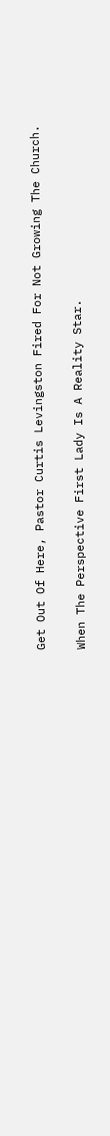Get Out Of Here, Pastor Curtis Levingston Fired For Not Growing The Church.

When The Perspective First Lady Is A Reality Star.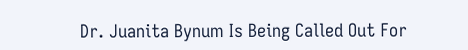Dr. Juanita Bynum Is Being Called Out For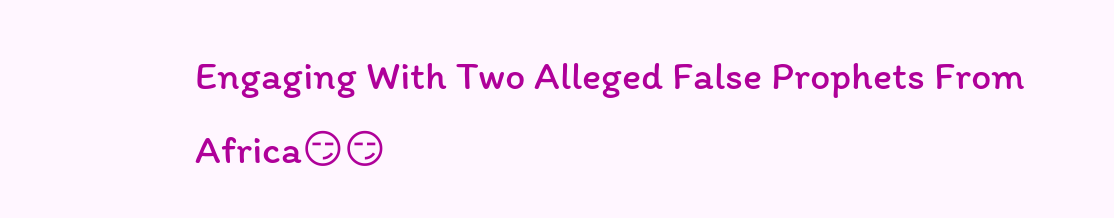Engaging With Two Alleged False Prophets From Africa😏😏